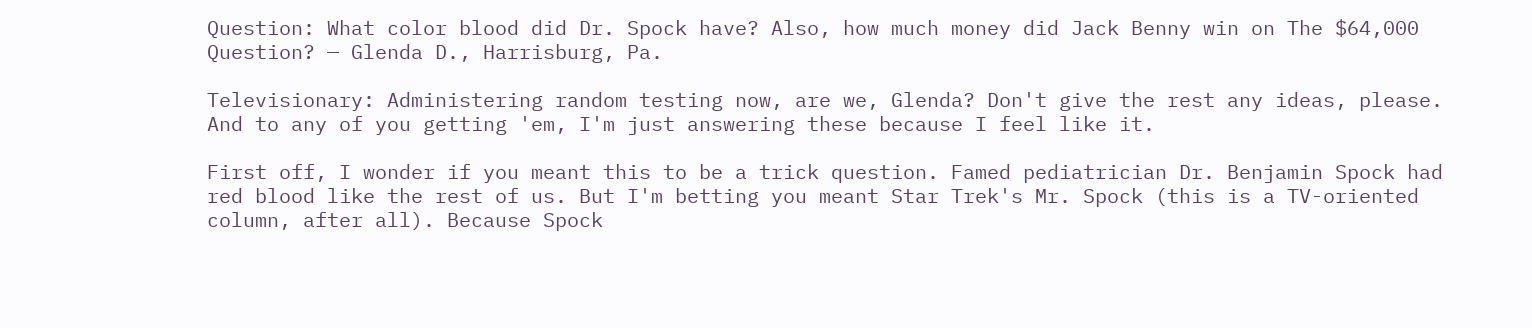Question: What color blood did Dr. Spock have? Also, how much money did Jack Benny win on The $64,000 Question? — Glenda D., Harrisburg, Pa.

Televisionary: Administering random testing now, are we, Glenda? Don't give the rest any ideas, please. And to any of you getting 'em, I'm just answering these because I feel like it.

First off, I wonder if you meant this to be a trick question. Famed pediatrician Dr. Benjamin Spock had red blood like the rest of us. But I'm betting you meant Star Trek's Mr. Spock (this is a TV-oriented column, after all). Because Spock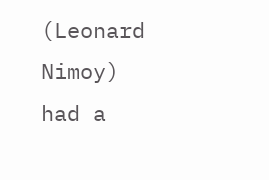(Leonard Nimoy) had a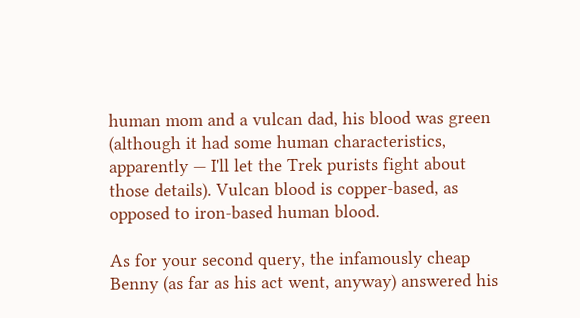human mom and a vulcan dad, his blood was green (although it had some human characteristics, apparently — I'll let the Trek purists fight about those details). Vulcan blood is copper-based, as opposed to iron-based human blood.

As for your second query, the infamously cheap Benny (as far as his act went, anyway) answered his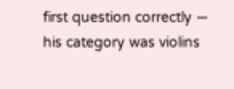first question correctly — his category was violins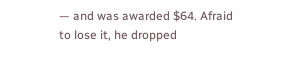— and was awarded $64. Afraid to lose it, he dropped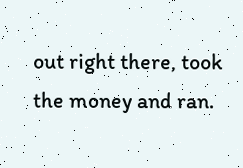out right there, took the money and ran.